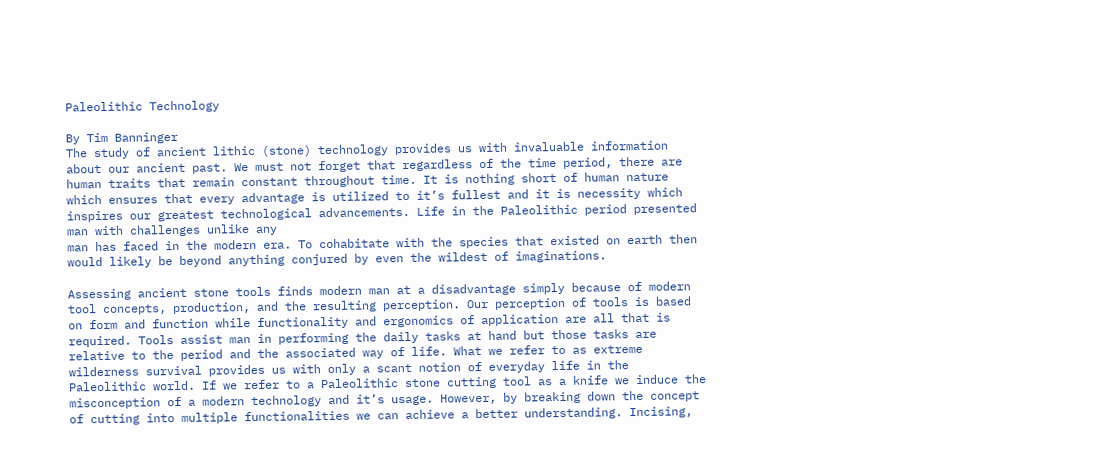Paleolithic Technology

By Tim Banninger
The study of ancient lithic (stone) technology provides us with invaluable information about our ancient past. We must not forget that regardless of the time period, there are human traits that remain constant throughout time. It is nothing short of human nature which ensures that every advantage is utilized to it’s fullest and it is necessity which inspires our greatest technological advancements. Life in the Paleolithic period presented man with challenges unlike any
man has faced in the modern era. To cohabitate with the species that existed on earth then would likely be beyond anything conjured by even the wildest of imaginations.

Assessing ancient stone tools finds modern man at a disadvantage simply because of modern tool concepts, production, and the resulting perception. Our perception of tools is based on form and function while functionality and ergonomics of application are all that is required. Tools assist man in performing the daily tasks at hand but those tasks are relative to the period and the associated way of life. What we refer to as extreme wilderness survival provides us with only a scant notion of everyday life in the Paleolithic world. If we refer to a Paleolithic stone cutting tool as a knife we induce the misconception of a modern technology and it’s usage. However, by breaking down the concept of cutting into multiple functionalities we can achieve a better understanding. Incising,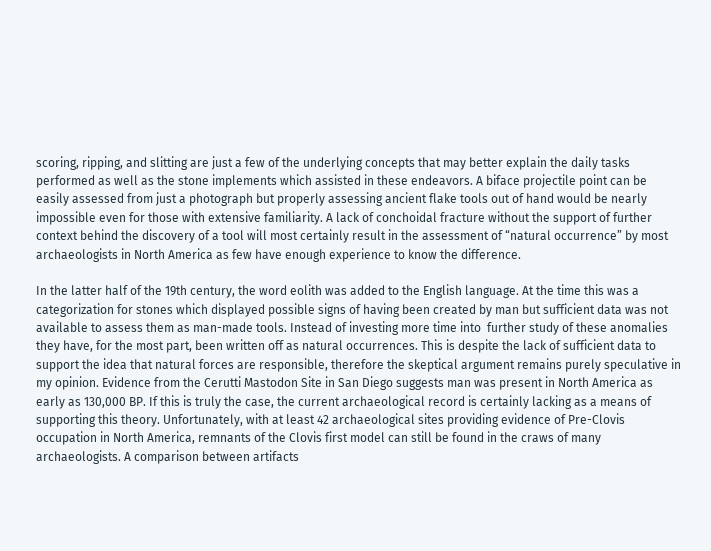scoring, ripping, and slitting are just a few of the underlying concepts that may better explain the daily tasks performed as well as the stone implements which assisted in these endeavors. A biface projectile point can be easily assessed from just a photograph but properly assessing ancient flake tools out of hand would be nearly impossible even for those with extensive familiarity. A lack of conchoidal fracture without the support of further context behind the discovery of a tool will most certainly result in the assessment of “natural occurrence” by most archaeologists in North America as few have enough experience to know the difference.

In the latter half of the 19th century, the word eolith was added to the English language. At the time this was a categorization for stones which displayed possible signs of having been created by man but sufficient data was not available to assess them as man-made tools. Instead of investing more time into  further study of these anomalies they have, for the most part, been written off as natural occurrences. This is despite the lack of sufficient data to support the idea that natural forces are responsible, therefore the skeptical argument remains purely speculative in my opinion. Evidence from the Cerutti Mastodon Site in San Diego suggests man was present in North America as early as 130,000 BP. If this is truly the case, the current archaeological record is certainly lacking as a means of supporting this theory. Unfortunately, with at least 42 archaeological sites providing evidence of Pre-Clovis occupation in North America, remnants of the Clovis first model can still be found in the craws of many archaeologists. A comparison between artifacts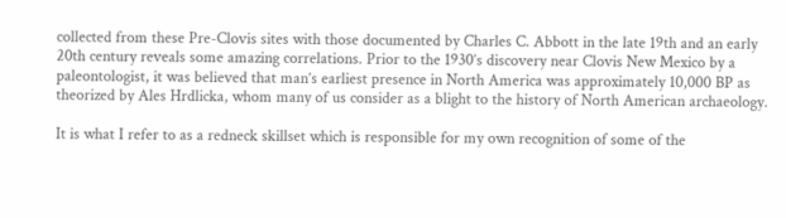collected from these Pre-Clovis sites with those documented by Charles C. Abbott in the late 19th and an early 20th century reveals some amazing correlations. Prior to the 1930’s discovery near Clovis New Mexico by a paleontologist, it was believed that man’s earliest presence in North America was approximately 10,000 BP as theorized by Ales Hrdlicka, whom many of us consider as a blight to the history of North American archaeology.

It is what I refer to as a redneck skillset which is responsible for my own recognition of some of the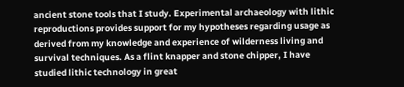ancient stone tools that I study. Experimental archaeology with lithic reproductions provides support for my hypotheses regarding usage as derived from my knowledge and experience of wilderness living and survival techniques. As a flint knapper and stone chipper, I have studied lithic technology in great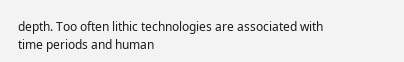depth. Too often lithic technologies are associated with time periods and human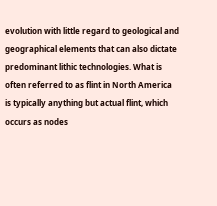evolution with little regard to geological and geographical elements that can also dictate predominant lithic technologies. What is often referred to as flint in North America is typically anything but actual flint, which occurs as nodes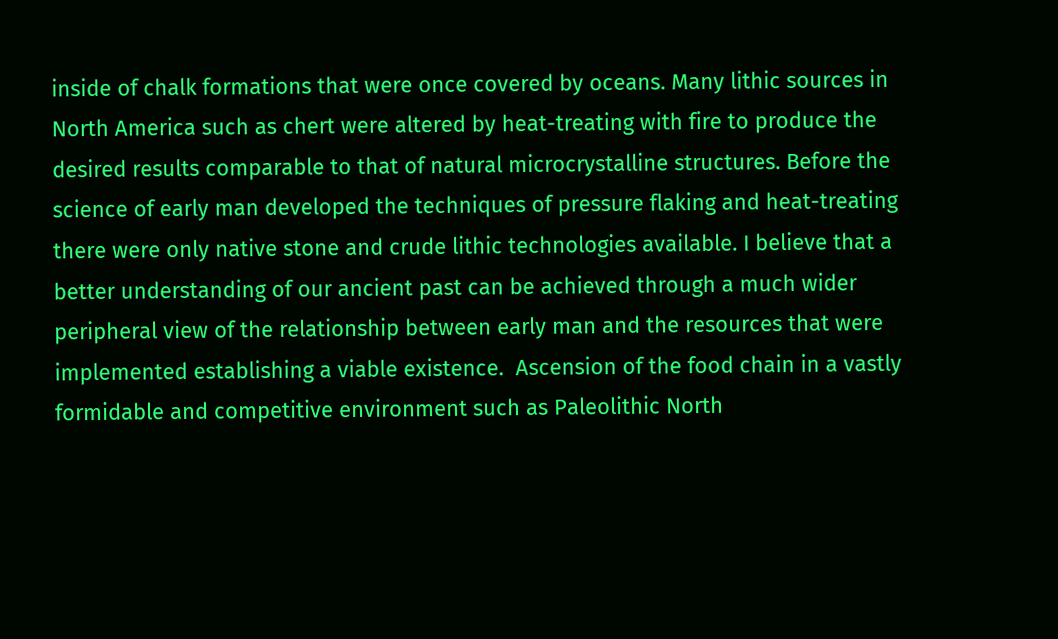inside of chalk formations that were once covered by oceans. Many lithic sources in North America such as chert were altered by heat-treating with fire to produce the desired results comparable to that of natural microcrystalline structures. Before the science of early man developed the techniques of pressure flaking and heat-treating there were only native stone and crude lithic technologies available. I believe that a better understanding of our ancient past can be achieved through a much wider peripheral view of the relationship between early man and the resources that were implemented establishing a viable existence.  Ascension of the food chain in a vastly formidable and competitive environment such as Paleolithic North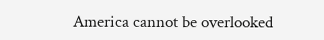America cannot be overlooked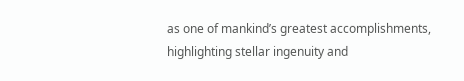as one of mankind’s greatest accomplishments, highlighting stellar ingenuity and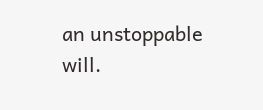an unstoppable will.